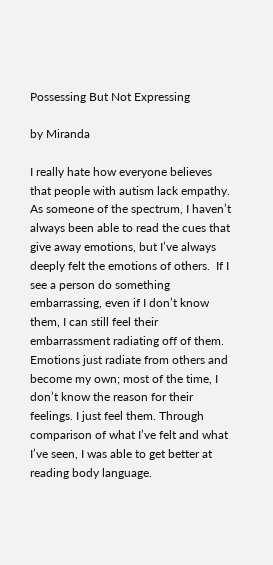Possessing But Not Expressing

by Miranda

I really hate how everyone believes that people with autism lack empathy. As someone of the spectrum, I haven’t always been able to read the cues that give away emotions, but I’ve always deeply felt the emotions of others.  If I see a person do something embarrassing, even if I don’t know them, I can still feel their embarrassment radiating off of them. Emotions just radiate from others and become my own; most of the time, I don’t know the reason for their feelings. I just feel them. Through comparison of what I’ve felt and what I’ve seen, I was able to get better at reading body language.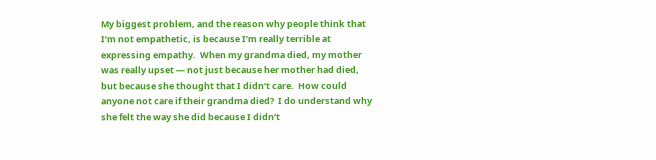My biggest problem, and the reason why people think that I’m not empathetic, is because I’m really terrible at expressing empathy.  When my grandma died, my mother was really upset — not just because her mother had died, but because she thought that I didn’t care.  How could anyone not care if their grandma died?  I do understand why she felt the way she did because I didn’t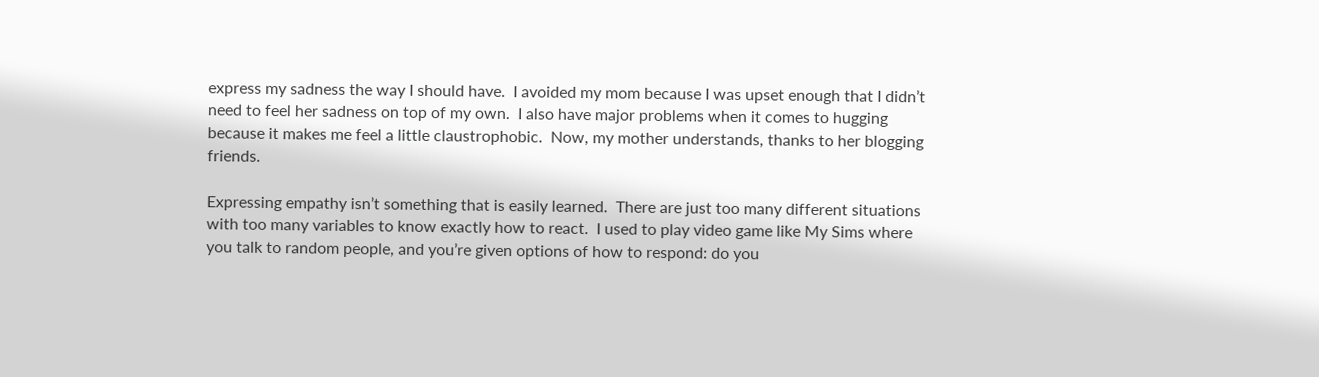express my sadness the way I should have.  I avoided my mom because I was upset enough that I didn’t need to feel her sadness on top of my own.  I also have major problems when it comes to hugging because it makes me feel a little claustrophobic.  Now, my mother understands, thanks to her blogging friends.

Expressing empathy isn’t something that is easily learned.  There are just too many different situations with too many variables to know exactly how to react.  I used to play video game like My Sims where you talk to random people, and you’re given options of how to respond: do you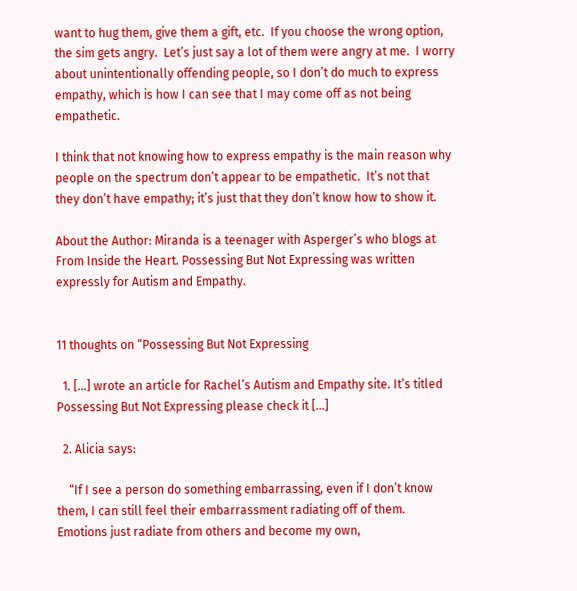want to hug them, give them a gift, etc.  If you choose the wrong option, the sim gets angry.  Let’s just say a lot of them were angry at me.  I worry about unintentionally offending people, so I don’t do much to express empathy, which is how I can see that I may come off as not being empathetic.

I think that not knowing how to express empathy is the main reason why people on the spectrum don’t appear to be empathetic.  It’s not that they don’t have empathy; it’s just that they don’t know how to show it.

About the Author: Miranda is a teenager with Asperger’s who blogs at From Inside the Heart. Possessing But Not Expressing was written expressly for Autism and Empathy.


11 thoughts on “Possessing But Not Expressing

  1. […] wrote an article for Rachel’s Autism and Empathy site. It’s titled Possessing But Not Expressing please check it […]

  2. Alicia says:

    “If I see a person do something embarrassing, even if I don’t know them, I can still feel their embarrassment radiating off of them. Emotions just radiate from others and become my own,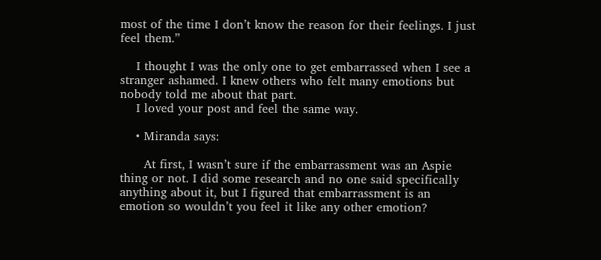most of the time I don’t know the reason for their feelings. I just feel them.”

    I thought I was the only one to get embarrassed when I see a stranger ashamed. I knew others who felt many emotions but nobody told me about that part.
    I loved your post and feel the same way.

    • Miranda says:

      At first, I wasn’t sure if the embarrassment was an Aspie thing or not. I did some research and no one said specifically anything about it, but I figured that embarrassment is an emotion so wouldn’t you feel it like any other emotion?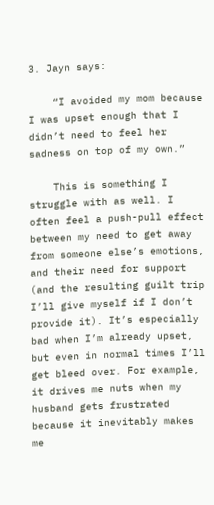3. Jayn says:

    “I avoided my mom because I was upset enough that I didn’t need to feel her sadness on top of my own.”

    This is something I struggle with as well. I often feel a push-pull effect between my need to get away from someone else’s emotions, and their need for support (and the resulting guilt trip I’ll give myself if I don’t provide it). It’s especially bad when I’m already upset, but even in normal times I’ll get bleed over. For example, it drives me nuts when my husband gets frustrated because it inevitably makes me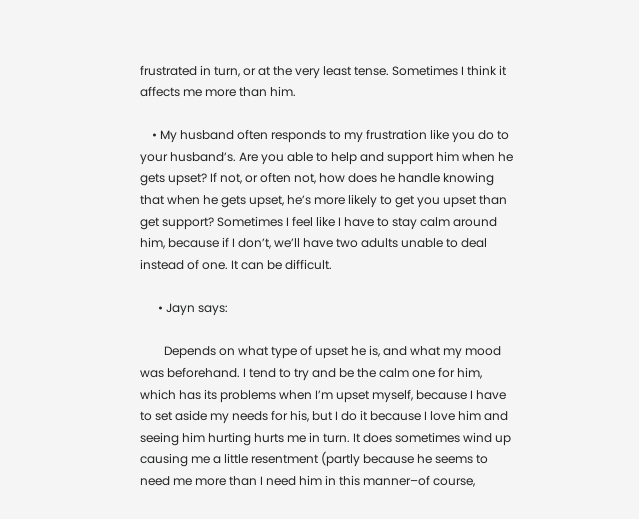frustrated in turn, or at the very least tense. Sometimes I think it affects me more than him.

    • My husband often responds to my frustration like you do to your husband’s. Are you able to help and support him when he gets upset? If not, or often not, how does he handle knowing that when he gets upset, he’s more likely to get you upset than get support? Sometimes I feel like I have to stay calm around him, because if I don’t, we’ll have two adults unable to deal instead of one. It can be difficult.

      • Jayn says:

        Depends on what type of upset he is, and what my mood was beforehand. I tend to try and be the calm one for him, which has its problems when I’m upset myself, because I have to set aside my needs for his, but I do it because I love him and seeing him hurting hurts me in turn. It does sometimes wind up causing me a little resentment (partly because he seems to need me more than I need him in this manner–of course,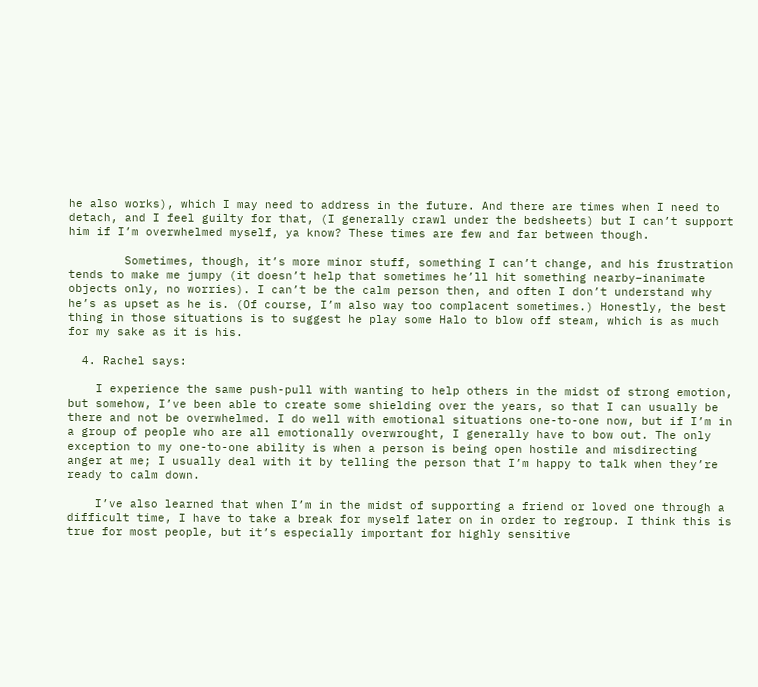he also works), which I may need to address in the future. And there are times when I need to detach, and I feel guilty for that, (I generally crawl under the bedsheets) but I can’t support him if I’m overwhelmed myself, ya know? These times are few and far between though.

        Sometimes, though, it’s more minor stuff, something I can’t change, and his frustration tends to make me jumpy (it doesn’t help that sometimes he’ll hit something nearby–inanimate objects only, no worries). I can’t be the calm person then, and often I don’t understand why he’s as upset as he is. (Of course, I’m also way too complacent sometimes.) Honestly, the best thing in those situations is to suggest he play some Halo to blow off steam, which is as much for my sake as it is his.

  4. Rachel says:

    I experience the same push-pull with wanting to help others in the midst of strong emotion, but somehow, I’ve been able to create some shielding over the years, so that I can usually be there and not be overwhelmed. I do well with emotional situations one-to-one now, but if I’m in a group of people who are all emotionally overwrought, I generally have to bow out. The only exception to my one-to-one ability is when a person is being open hostile and misdirecting anger at me; I usually deal with it by telling the person that I’m happy to talk when they’re ready to calm down.

    I’ve also learned that when I’m in the midst of supporting a friend or loved one through a difficult time, I have to take a break for myself later on in order to regroup. I think this is true for most people, but it’s especially important for highly sensitive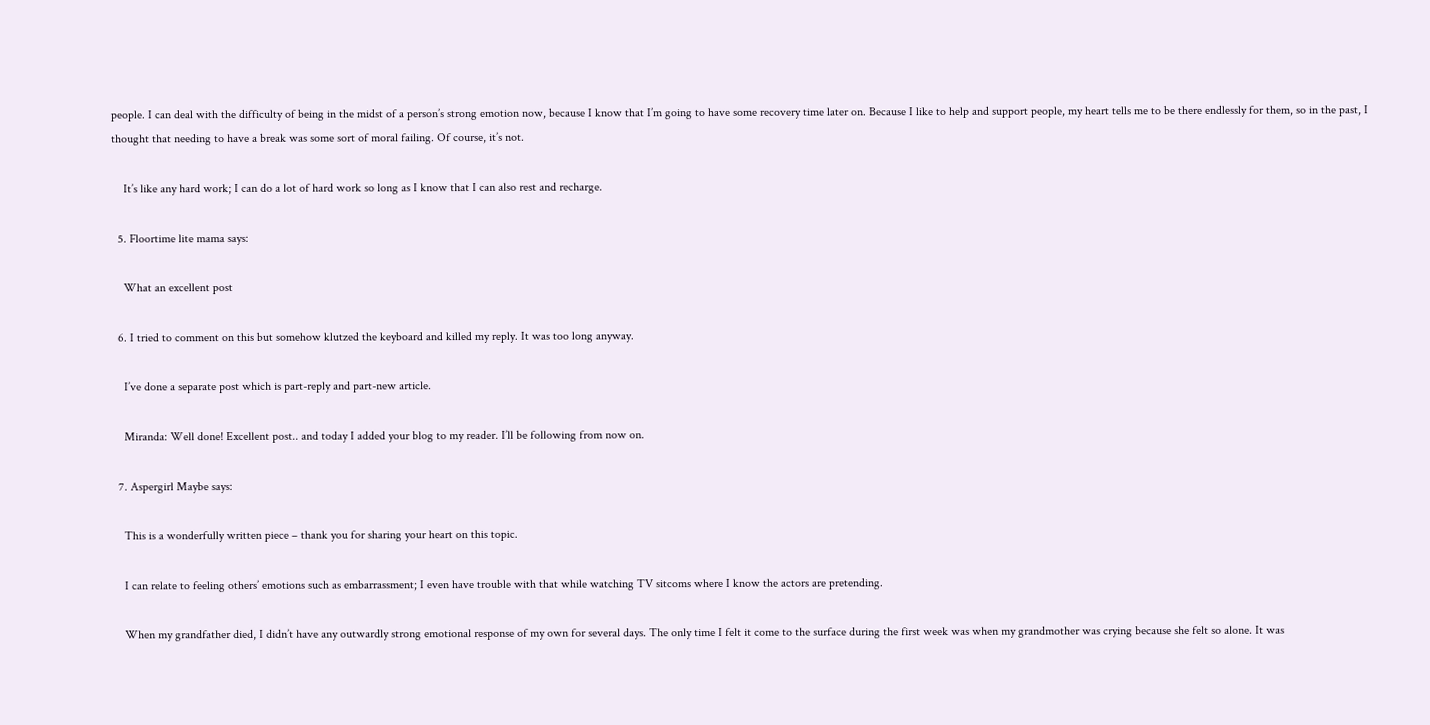people. I can deal with the difficulty of being in the midst of a person’s strong emotion now, because I know that I’m going to have some recovery time later on. Because I like to help and support people, my heart tells me to be there endlessly for them, so in the past, I thought that needing to have a break was some sort of moral failing. Of course, it’s not.

    It’s like any hard work; I can do a lot of hard work so long as I know that I can also rest and recharge.

  5. Floortime lite mama says:

    What an excellent post

  6. I tried to comment on this but somehow klutzed the keyboard and killed my reply. It was too long anyway.

    I’ve done a separate post which is part-reply and part-new article.

    Miranda: Well done! Excellent post.. and today I added your blog to my reader. I’ll be following from now on.

  7. Aspergirl Maybe says:

    This is a wonderfully written piece – thank you for sharing your heart on this topic.

    I can relate to feeling others’ emotions such as embarrassment; I even have trouble with that while watching TV sitcoms where I know the actors are pretending.

    When my grandfather died, I didn’t have any outwardly strong emotional response of my own for several days. The only time I felt it come to the surface during the first week was when my grandmother was crying because she felt so alone. It was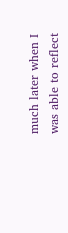much later when I was able to reflect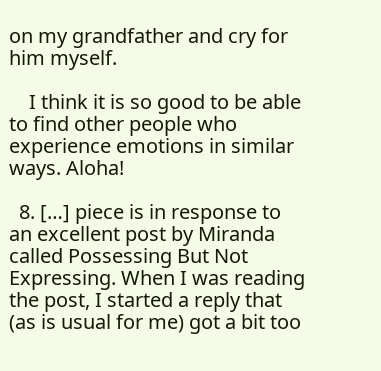on my grandfather and cry for him myself.

    I think it is so good to be able to find other people who experience emotions in similar ways. Aloha!

  8. […] piece is in response to an excellent post by Miranda called Possessing But Not Expressing. When I was reading the post, I started a reply that (as is usual for me) got a bit too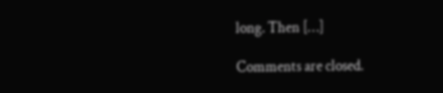long. Then […]

Comments are closed.